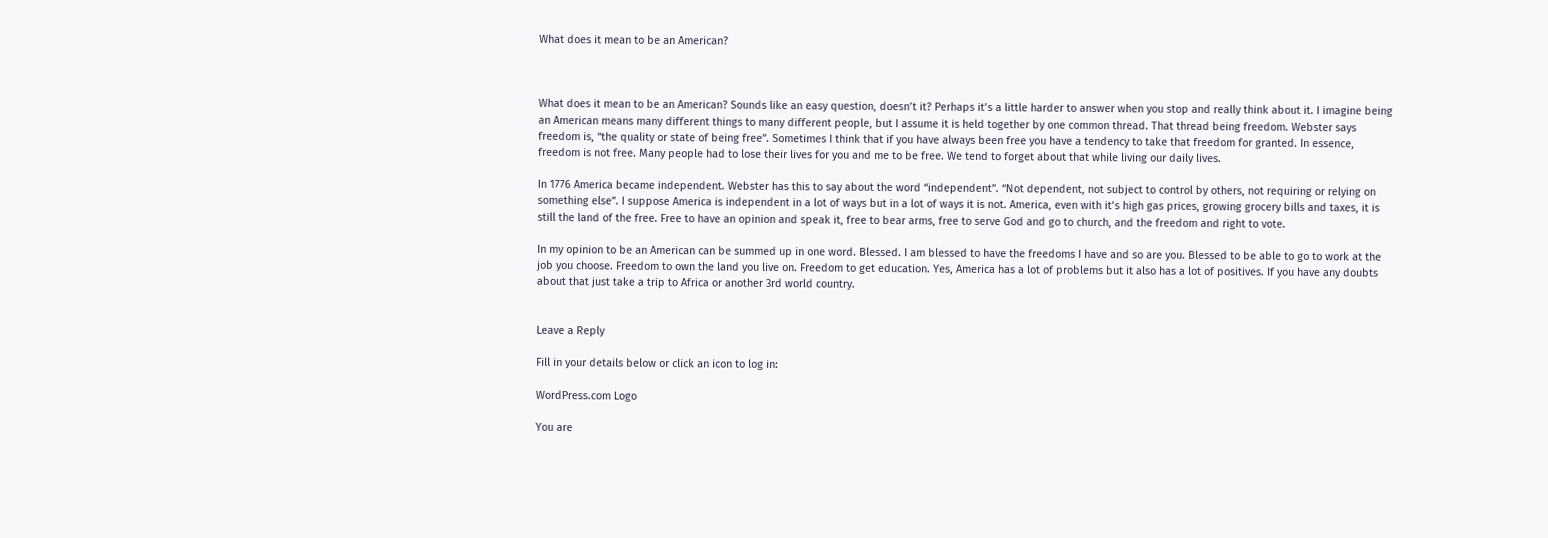What does it mean to be an American?



What does it mean to be an American? Sounds like an easy question, doesn’t it? Perhaps it’s a little harder to answer when you stop and really think about it. I imagine being an American means many different things to many different people, but I assume it is held together by one common thread. That thread being freedom. Webster says freedom is, “the quality or state of being free”. Sometimes I think that if you have always been free you have a tendency to take that freedom for granted. In essence, freedom is not free. Many people had to lose their lives for you and me to be free. We tend to forget about that while living our daily lives.

In 1776 America became independent. Webster has this to say about the word “independent”. “Not dependent, not subject to control by others, not requiring or relying on something else”. I suppose America is independent in a lot of ways but in a lot of ways it is not. America, even with it’s high gas prices, growing grocery bills and taxes, it is still the land of the free. Free to have an opinion and speak it, free to bear arms, free to serve God and go to church, and the freedom and right to vote.

In my opinion to be an American can be summed up in one word. Blessed. I am blessed to have the freedoms I have and so are you. Blessed to be able to go to work at the job you choose. Freedom to own the land you live on. Freedom to get education. Yes, America has a lot of problems but it also has a lot of positives. If you have any doubts about that just take a trip to Africa or another 3rd world country.


Leave a Reply

Fill in your details below or click an icon to log in:

WordPress.com Logo

You are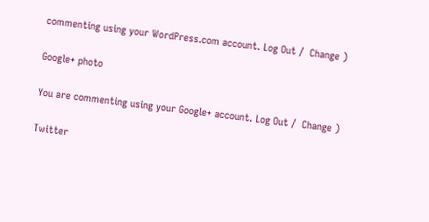commenting using your WordPress.com account. Log Out /  Change )

Google+ photo

You are commenting using your Google+ account. Log Out /  Change )

Twitter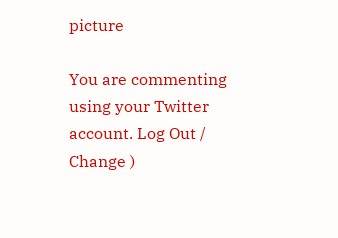picture

You are commenting using your Twitter account. Log Out /  Change )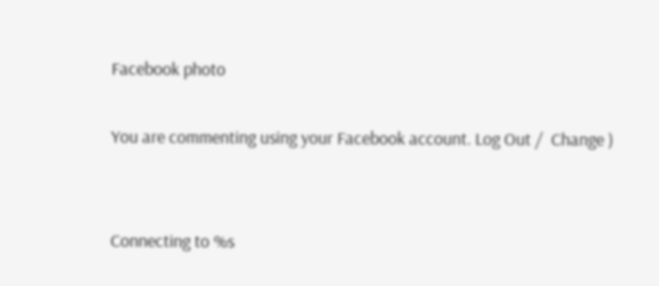Facebook photo

You are commenting using your Facebook account. Log Out /  Change )


Connecting to %s